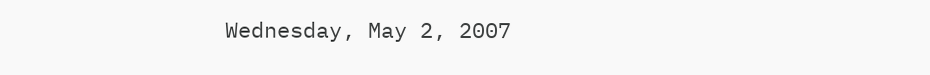Wednesday, May 2, 2007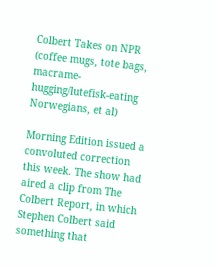Colbert Takes on NPR (coffee mugs, tote bags, macrame-hugging/lutefisk-eating Norwegians, et al)

Morning Edition issued a convoluted correction this week. The show had aired a clip from The Colbert Report, in which Stephen Colbert said something that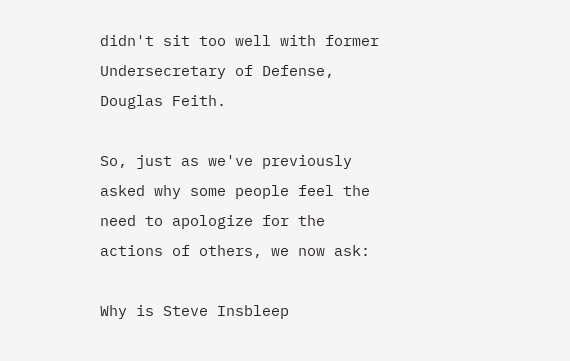didn't sit too well with former Undersecretary of Defense, Douglas Feith.

So, just as we've previously asked why some people feel the need to apologize for the actions of others, we now ask:

Why is Steve Insbleep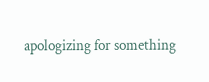apologizing for something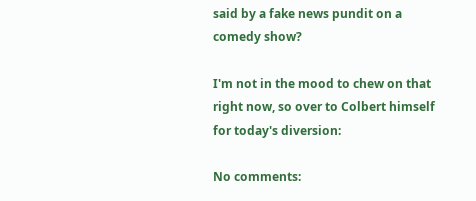said by a fake news pundit on a comedy show?

I'm not in the mood to chew on that right now, so over to Colbert himself for today's diversion:

No comments: